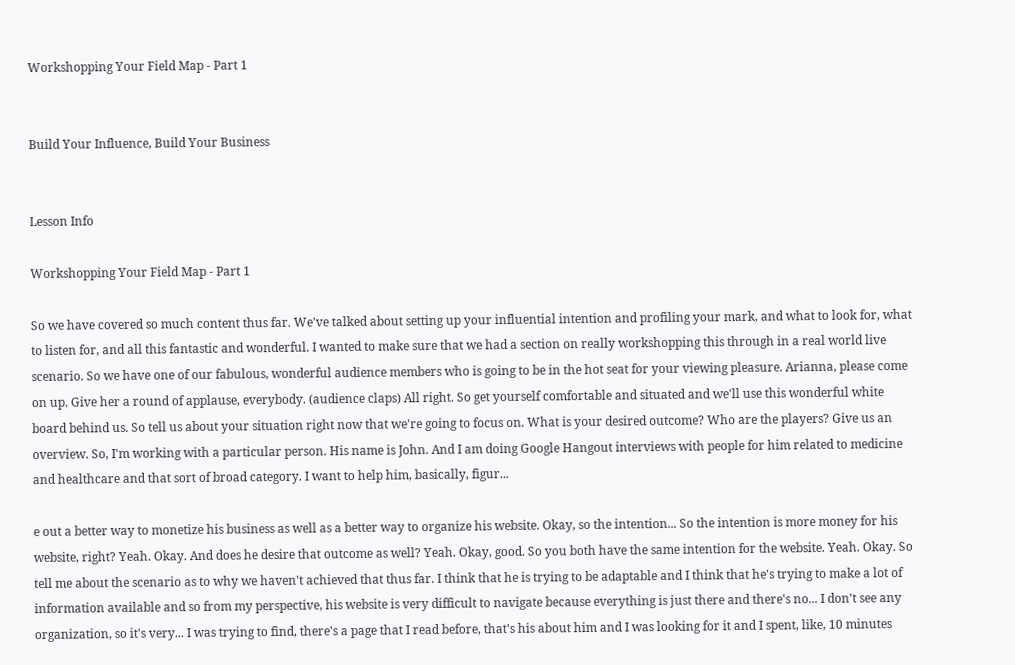Workshopping Your Field Map - Part 1


Build Your Influence, Build Your Business


Lesson Info

Workshopping Your Field Map - Part 1

So we have covered so much content thus far. We've talked about setting up your influential intention and profiling your mark, and what to look for, what to listen for, and all this fantastic and wonderful. I wanted to make sure that we had a section on really workshopping this through in a real world live scenario. So we have one of our fabulous, wonderful audience members who is going to be in the hot seat for your viewing pleasure. Arianna, please come on up. Give her a round of applause, everybody. (audience claps) All right. So get yourself comfortable and situated and we'll use this wonderful white board behind us. So tell us about your situation right now that we're going to focus on. What is your desired outcome? Who are the players? Give us an overview. So, I'm working with a particular person. His name is John. And I am doing Google Hangout interviews with people for him related to medicine and healthcare and that sort of broad category. I want to help him, basically, figur...

e out a better way to monetize his business as well as a better way to organize his website. Okay, so the intention... So the intention is more money for his website, right? Yeah. Okay. And does he desire that outcome as well? Yeah. Okay, good. So you both have the same intention for the website. Yeah. Okay. So tell me about the scenario as to why we haven't achieved that thus far. I think that he is trying to be adaptable and I think that he's trying to make a lot of information available and so from my perspective, his website is very difficult to navigate because everything is just there and there's no... I don't see any organization, so it's very... I was trying to find, there's a page that I read before, that's his about him and I was looking for it and I spent, like, 10 minutes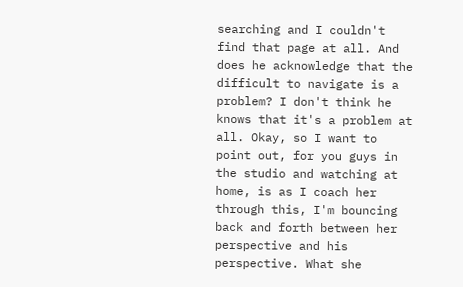searching and I couldn't find that page at all. And does he acknowledge that the difficult to navigate is a problem? I don't think he knows that it's a problem at all. Okay, so I want to point out, for you guys in the studio and watching at home, is as I coach her through this, I'm bouncing back and forth between her perspective and his perspective. What she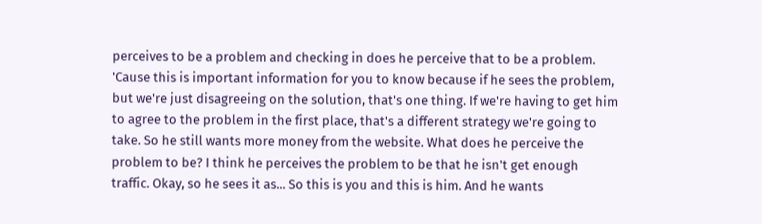perceives to be a problem and checking in does he perceive that to be a problem. 'Cause this is important information for you to know because if he sees the problem, but we're just disagreeing on the solution, that's one thing. If we're having to get him to agree to the problem in the first place, that's a different strategy we're going to take. So he still wants more money from the website. What does he perceive the problem to be? I think he perceives the problem to be that he isn't get enough traffic. Okay, so he sees it as... So this is you and this is him. And he wants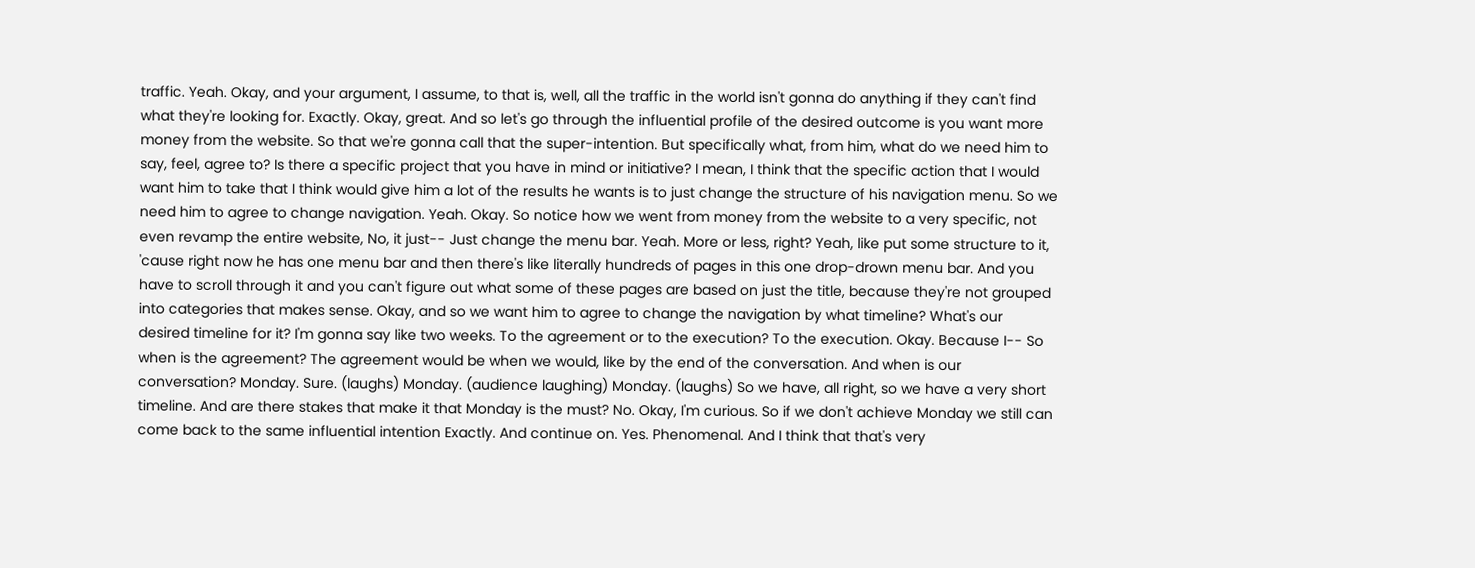traffic. Yeah. Okay, and your argument, I assume, to that is, well, all the traffic in the world isn't gonna do anything if they can't find what they're looking for. Exactly. Okay, great. And so let's go through the influential profile of the desired outcome is you want more money from the website. So that we're gonna call that the super-intention. But specifically what, from him, what do we need him to say, feel, agree to? Is there a specific project that you have in mind or initiative? I mean, I think that the specific action that I would want him to take that I think would give him a lot of the results he wants is to just change the structure of his navigation menu. So we need him to agree to change navigation. Yeah. Okay. So notice how we went from money from the website to a very specific, not even revamp the entire website, No, it just-- Just change the menu bar. Yeah. More or less, right? Yeah, like put some structure to it, 'cause right now he has one menu bar and then there's like literally hundreds of pages in this one drop-drown menu bar. And you have to scroll through it and you can't figure out what some of these pages are based on just the title, because they're not grouped into categories that makes sense. Okay, and so we want him to agree to change the navigation by what timeline? What's our desired timeline for it? I'm gonna say like two weeks. To the agreement or to the execution? To the execution. Okay. Because I-- So when is the agreement? The agreement would be when we would, like by the end of the conversation. And when is our conversation? Monday. Sure. (laughs) Monday. (audience laughing) Monday. (laughs) So we have, all right, so we have a very short timeline. And are there stakes that make it that Monday is the must? No. Okay, I'm curious. So if we don't achieve Monday we still can come back to the same influential intention Exactly. And continue on. Yes. Phenomenal. And I think that that's very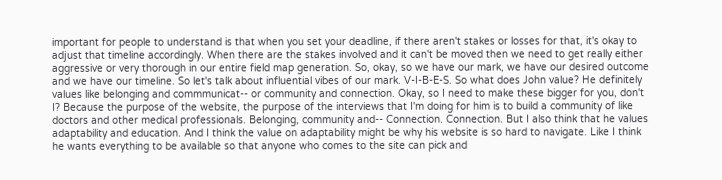important for people to understand is that when you set your deadline, if there aren't stakes or losses for that, it's okay to adjust that timeline accordingly. When there are the stakes involved and it can't be moved then we need to get really either aggressive or very thorough in our entire field map generation. So, okay, so we have our mark, we have our desired outcome and we have our timeline. So let's talk about influential vibes of our mark. V-I-B-E-S. So what does John value? He definitely values like belonging and commmunicat-- or community and connection. Okay, so I need to make these bigger for you, don't I? Because the purpose of the website, the purpose of the interviews that I'm doing for him is to build a community of like doctors and other medical professionals. Belonging, community and-- Connection. Connection. But I also think that he values adaptability and education. And I think the value on adaptability might be why his website is so hard to navigate. Like I think he wants everything to be available so that anyone who comes to the site can pick and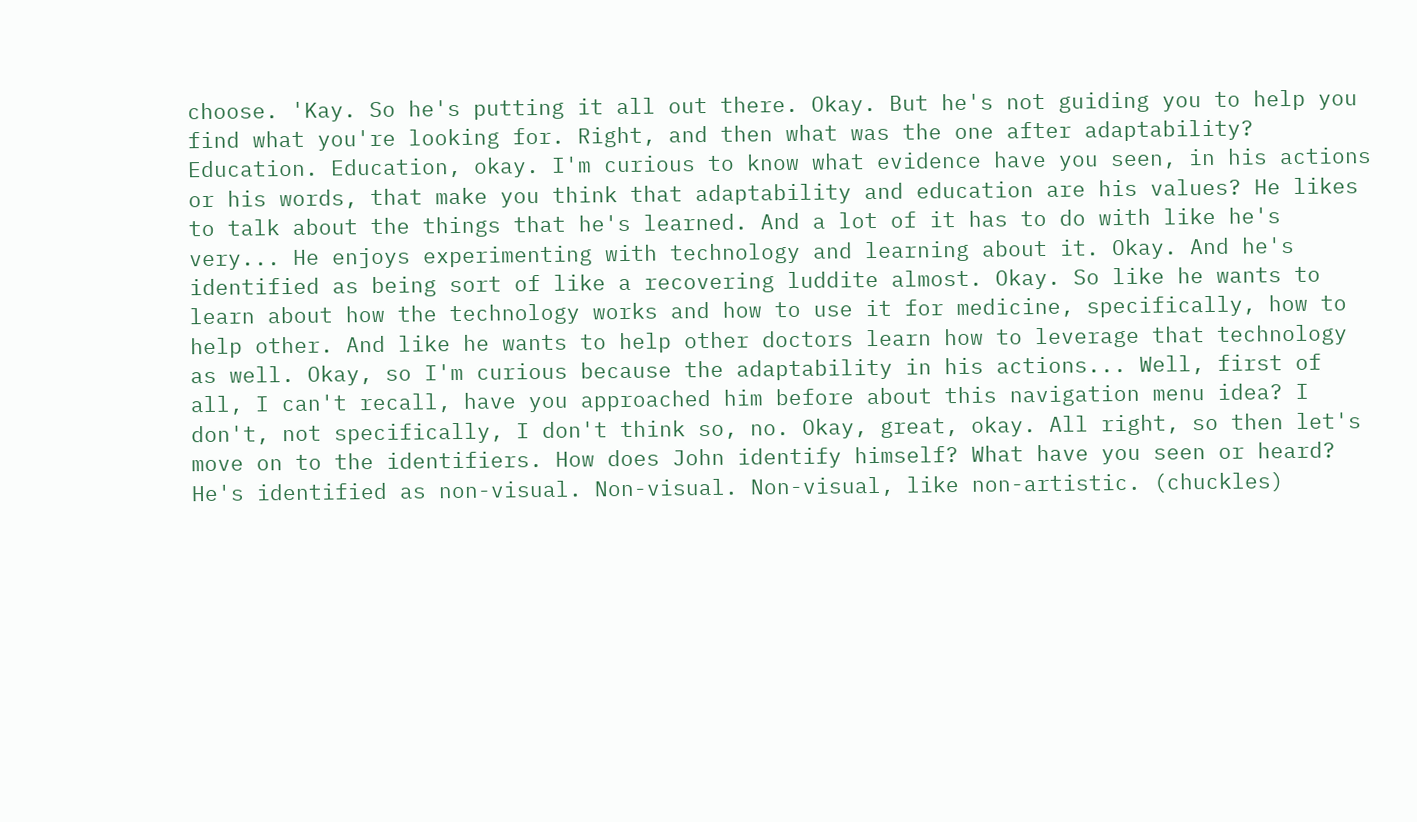choose. 'Kay. So he's putting it all out there. Okay. But he's not guiding you to help you find what you're looking for. Right, and then what was the one after adaptability? Education. Education, okay. I'm curious to know what evidence have you seen, in his actions or his words, that make you think that adaptability and education are his values? He likes to talk about the things that he's learned. And a lot of it has to do with like he's very... He enjoys experimenting with technology and learning about it. Okay. And he's identified as being sort of like a recovering luddite almost. Okay. So like he wants to learn about how the technology works and how to use it for medicine, specifically, how to help other. And like he wants to help other doctors learn how to leverage that technology as well. Okay, so I'm curious because the adaptability in his actions... Well, first of all, I can't recall, have you approached him before about this navigation menu idea? I don't, not specifically, I don't think so, no. Okay, great, okay. All right, so then let's move on to the identifiers. How does John identify himself? What have you seen or heard? He's identified as non-visual. Non-visual. Non-visual, like non-artistic. (chuckles)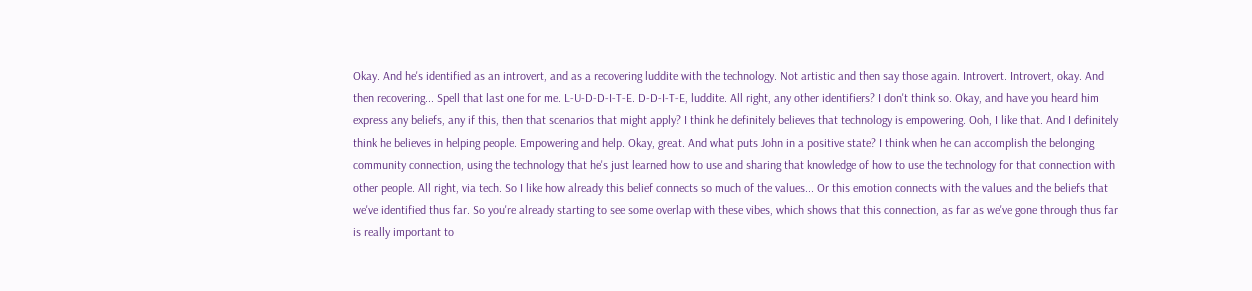Okay. And he's identified as an introvert, and as a recovering luddite with the technology. Not artistic and then say those again. Introvert. Introvert, okay. And then recovering... Spell that last one for me. L-U-D-D-I-T-E. D-D-I-T-E, luddite. All right, any other identifiers? I don't think so. Okay, and have you heard him express any beliefs, any if this, then that scenarios that might apply? I think he definitely believes that technology is empowering. Ooh, I like that. And I definitely think he believes in helping people. Empowering and help. Okay, great. And what puts John in a positive state? I think when he can accomplish the belonging community connection, using the technology that he's just learned how to use and sharing that knowledge of how to use the technology for that connection with other people. All right, via tech. So I like how already this belief connects so much of the values... Or this emotion connects with the values and the beliefs that we've identified thus far. So you're already starting to see some overlap with these vibes, which shows that this connection, as far as we've gone through thus far is really important to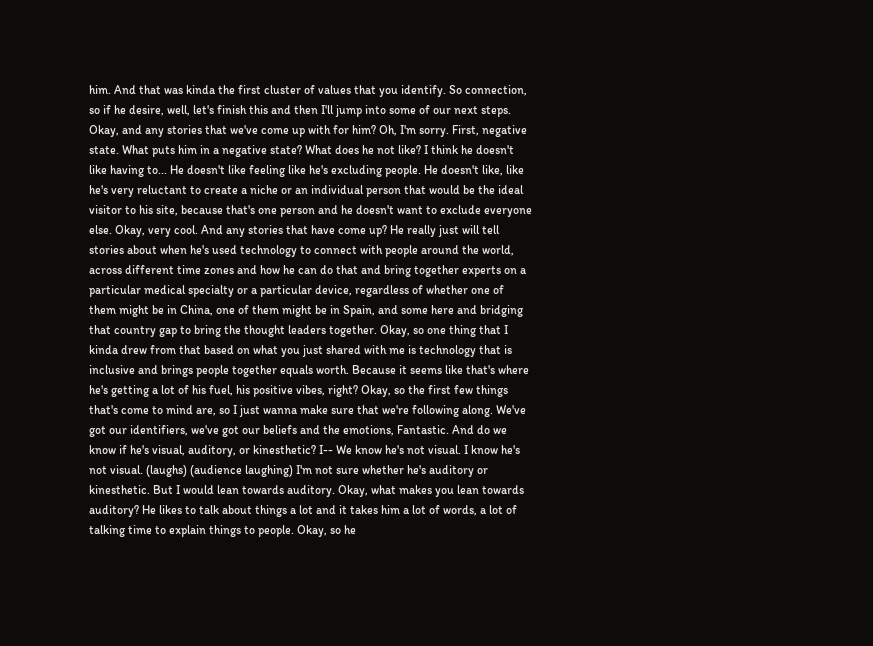him. And that was kinda the first cluster of values that you identify. So connection, so if he desire, well, let's finish this and then I'll jump into some of our next steps. Okay, and any stories that we've come up with for him? Oh, I'm sorry. First, negative state. What puts him in a negative state? What does he not like? I think he doesn't like having to... He doesn't like feeling like he's excluding people. He doesn't like, like he's very reluctant to create a niche or an individual person that would be the ideal visitor to his site, because that's one person and he doesn't want to exclude everyone else. Okay, very cool. And any stories that have come up? He really just will tell stories about when he's used technology to connect with people around the world, across different time zones and how he can do that and bring together experts on a particular medical specialty or a particular device, regardless of whether one of them might be in China, one of them might be in Spain, and some here and bridging that country gap to bring the thought leaders together. Okay, so one thing that I kinda drew from that based on what you just shared with me is technology that is inclusive and brings people together equals worth. Because it seems like that's where he's getting a lot of his fuel, his positive vibes, right? Okay, so the first few things that's come to mind are, so I just wanna make sure that we're following along. We've got our identifiers, we've got our beliefs and the emotions, Fantastic. And do we know if he's visual, auditory, or kinesthetic? I-- We know he's not visual. I know he's not visual. (laughs) (audience laughing) I'm not sure whether he's auditory or kinesthetic. But I would lean towards auditory. Okay, what makes you lean towards auditory? He likes to talk about things a lot and it takes him a lot of words, a lot of talking time to explain things to people. Okay, so he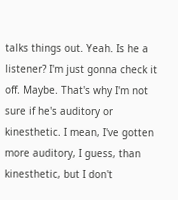talks things out. Yeah. Is he a listener? I'm just gonna check it off. Maybe. That's why I'm not sure if he's auditory or kinesthetic. I mean, I've gotten more auditory, I guess, than kinesthetic, but I don't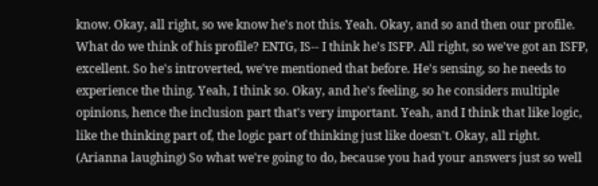know. Okay, all right, so we know he's not this. Yeah. Okay, and so and then our profile. What do we think of his profile? ENTG, IS-- I think he's ISFP. All right, so we've got an ISFP, excellent. So he's introverted, we've mentioned that before. He's sensing, so he needs to experience the thing. Yeah, I think so. Okay, and he's feeling, so he considers multiple opinions, hence the inclusion part that's very important. Yeah, and I think that like logic, like the thinking part of, the logic part of thinking just like doesn't. Okay, all right. (Arianna laughing) So what we're going to do, because you had your answers just so well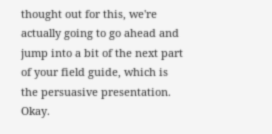thought out for this, we're actually going to go ahead and jump into a bit of the next part of your field guide, which is the persuasive presentation. Okay.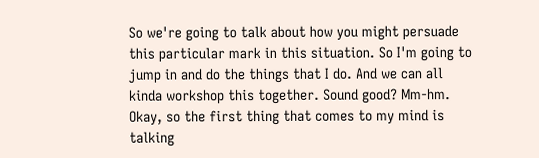So we're going to talk about how you might persuade this particular mark in this situation. So I'm going to jump in and do the things that I do. And we can all kinda workshop this together. Sound good? Mm-hm. Okay, so the first thing that comes to my mind is talking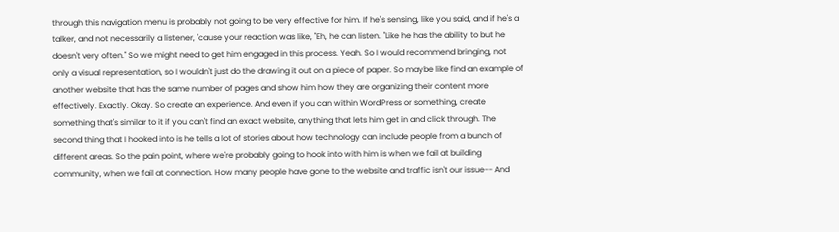through this navigation menu is probably not going to be very effective for him. If he's sensing, like you said, and if he's a talker, and not necessarily a listener, 'cause your reaction was like, "Eh, he can listen. "Like he has the ability to but he doesn't very often." So we might need to get him engaged in this process. Yeah. So I would recommend bringing, not only a visual representation, so I wouldn't just do the drawing it out on a piece of paper. So maybe like find an example of another website that has the same number of pages and show him how they are organizing their content more effectively. Exactly. Okay. So create an experience. And even if you can within WordPress or something, create something that's similar to it if you can't find an exact website, anything that lets him get in and click through. The second thing that I hooked into is he tells a lot of stories about how technology can include people from a bunch of different areas. So the pain point, where we're probably going to hook into with him is when we fail at building community, when we fail at connection. How many people have gone to the website and traffic isn't our issue-- And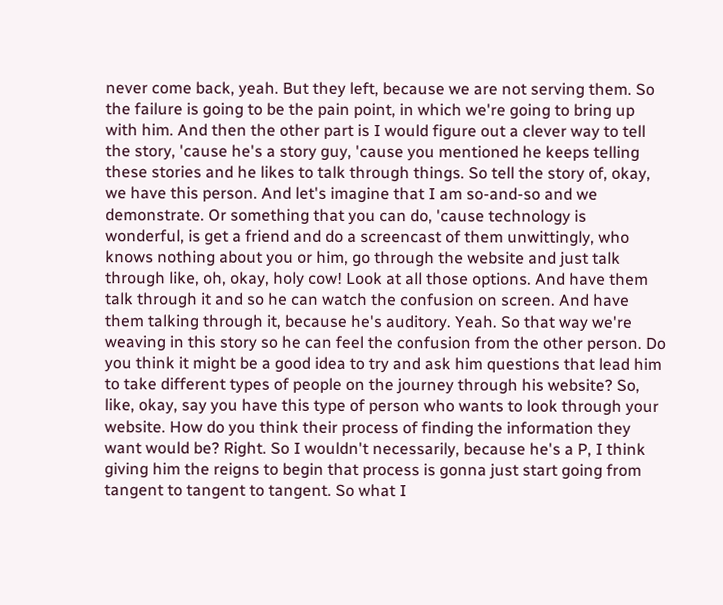never come back, yeah. But they left, because we are not serving them. So the failure is going to be the pain point, in which we're going to bring up with him. And then the other part is I would figure out a clever way to tell the story, 'cause he's a story guy, 'cause you mentioned he keeps telling these stories and he likes to talk through things. So tell the story of, okay, we have this person. And let's imagine that I am so-and-so and we demonstrate. Or something that you can do, 'cause technology is wonderful, is get a friend and do a screencast of them unwittingly, who knows nothing about you or him, go through the website and just talk through like, oh, okay, holy cow! Look at all those options. And have them talk through it and so he can watch the confusion on screen. And have them talking through it, because he's auditory. Yeah. So that way we're weaving in this story so he can feel the confusion from the other person. Do you think it might be a good idea to try and ask him questions that lead him to take different types of people on the journey through his website? So, like, okay, say you have this type of person who wants to look through your website. How do you think their process of finding the information they want would be? Right. So I wouldn't necessarily, because he's a P, I think giving him the reigns to begin that process is gonna just start going from tangent to tangent to tangent. So what I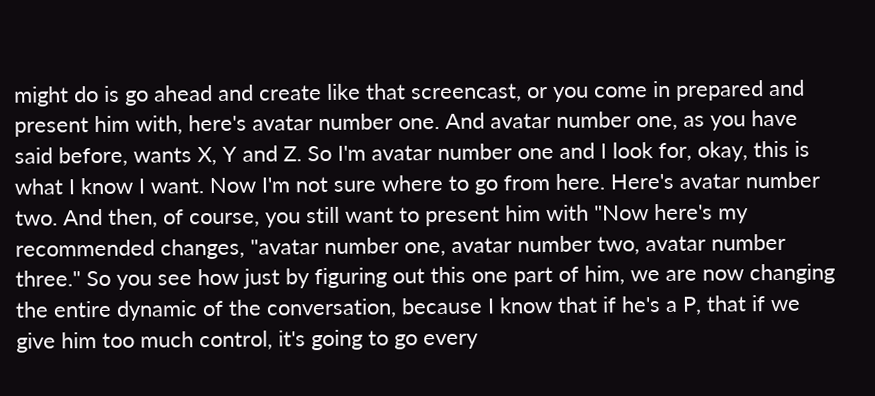might do is go ahead and create like that screencast, or you come in prepared and present him with, here's avatar number one. And avatar number one, as you have said before, wants X, Y and Z. So I'm avatar number one and I look for, okay, this is what I know I want. Now I'm not sure where to go from here. Here's avatar number two. And then, of course, you still want to present him with "Now here's my recommended changes, "avatar number one, avatar number two, avatar number three." So you see how just by figuring out this one part of him, we are now changing the entire dynamic of the conversation, because I know that if he's a P, that if we give him too much control, it's going to go every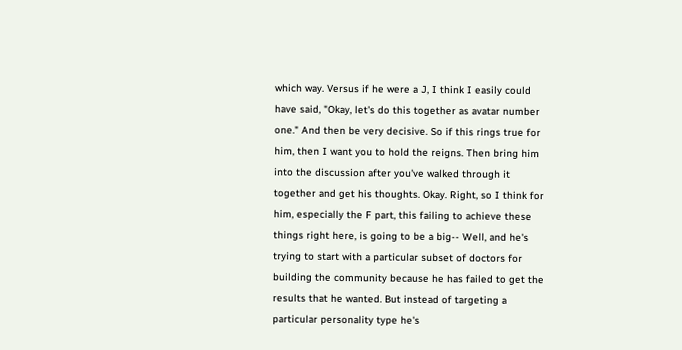which way. Versus if he were a J, I think I easily could have said, "Okay, let's do this together as avatar number one." And then be very decisive. So if this rings true for him, then I want you to hold the reigns. Then bring him into the discussion after you've walked through it together and get his thoughts. Okay. Right, so I think for him, especially the F part, this failing to achieve these things right here, is going to be a big-- Well, and he's trying to start with a particular subset of doctors for building the community because he has failed to get the results that he wanted. But instead of targeting a particular personality type he's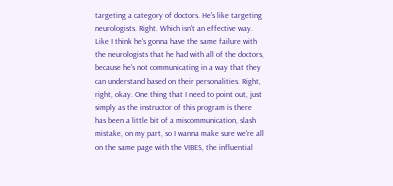targeting a category of doctors. He's like targeting neurologists. Right. Which isn't an effective way. Like I think he's gonna have the same failure with the neurologists that he had with all of the doctors, because he's not communicating in a way that they can understand based on their personalities. Right, right, okay. One thing that I need to point out, just simply as the instructor of this program is there has been a little bit of a miscommunication, slash mistake, on my part, so I wanna make sure we're all on the same page with the VIBES, the influential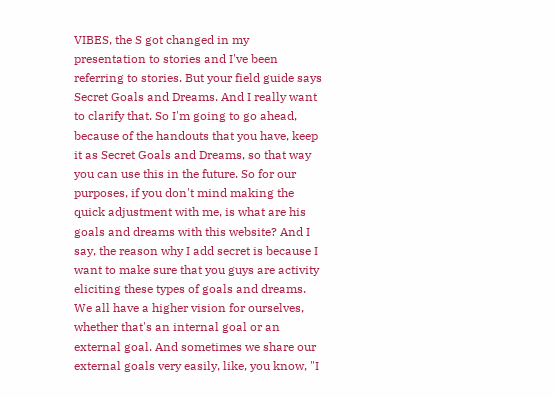VIBES, the S got changed in my presentation to stories and I've been referring to stories. But your field guide says Secret Goals and Dreams. And I really want to clarify that. So I'm going to go ahead, because of the handouts that you have, keep it as Secret Goals and Dreams, so that way you can use this in the future. So for our purposes, if you don't mind making the quick adjustment with me, is what are his goals and dreams with this website? And I say, the reason why I add secret is because I want to make sure that you guys are activity eliciting these types of goals and dreams. We all have a higher vision for ourselves, whether that's an internal goal or an external goal. And sometimes we share our external goals very easily, like, you know, "I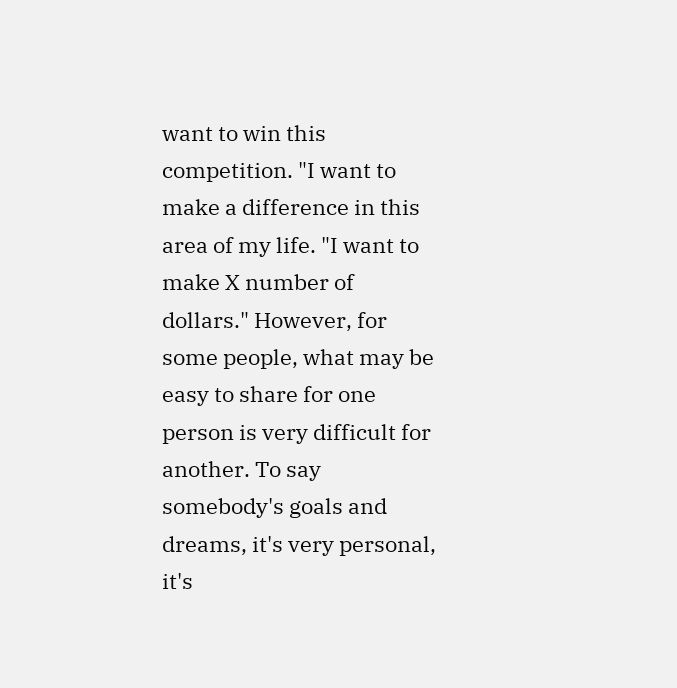want to win this competition. "I want to make a difference in this area of my life. "I want to make X number of dollars." However, for some people, what may be easy to share for one person is very difficult for another. To say somebody's goals and dreams, it's very personal, it's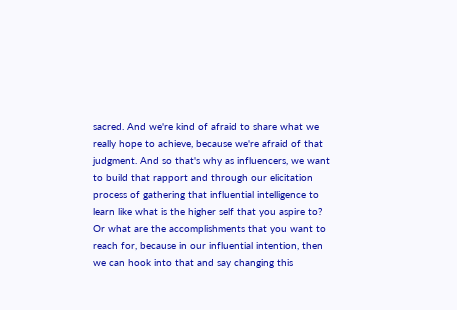sacred. And we're kind of afraid to share what we really hope to achieve, because we're afraid of that judgment. And so that's why as influencers, we want to build that rapport and through our elicitation process of gathering that influential intelligence to learn like what is the higher self that you aspire to? Or what are the accomplishments that you want to reach for, because in our influential intention, then we can hook into that and say changing this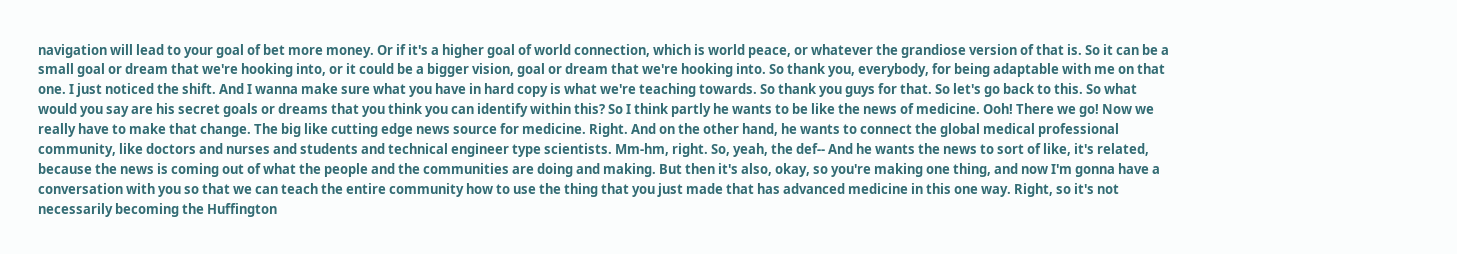navigation will lead to your goal of bet more money. Or if it's a higher goal of world connection, which is world peace, or whatever the grandiose version of that is. So it can be a small goal or dream that we're hooking into, or it could be a bigger vision, goal or dream that we're hooking into. So thank you, everybody, for being adaptable with me on that one. I just noticed the shift. And I wanna make sure what you have in hard copy is what we're teaching towards. So thank you guys for that. So let's go back to this. So what would you say are his secret goals or dreams that you think you can identify within this? So I think partly he wants to be like the news of medicine. Ooh! There we go! Now we really have to make that change. The big like cutting edge news source for medicine. Right. And on the other hand, he wants to connect the global medical professional community, like doctors and nurses and students and technical engineer type scientists. Mm-hm, right. So, yeah, the def-- And he wants the news to sort of like, it's related, because the news is coming out of what the people and the communities are doing and making. But then it's also, okay, so you're making one thing, and now I'm gonna have a conversation with you so that we can teach the entire community how to use the thing that you just made that has advanced medicine in this one way. Right, so it's not necessarily becoming the Huffington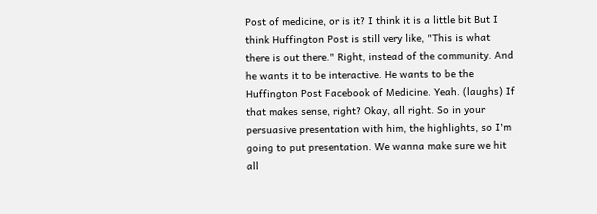Post of medicine, or is it? I think it is a little bit But I think Huffington Post is still very like, "This is what there is out there." Right, instead of the community. And he wants it to be interactive. He wants to be the Huffington Post Facebook of Medicine. Yeah. (laughs) If that makes sense, right? Okay, all right. So in your persuasive presentation with him, the highlights, so I'm going to put presentation. We wanna make sure we hit all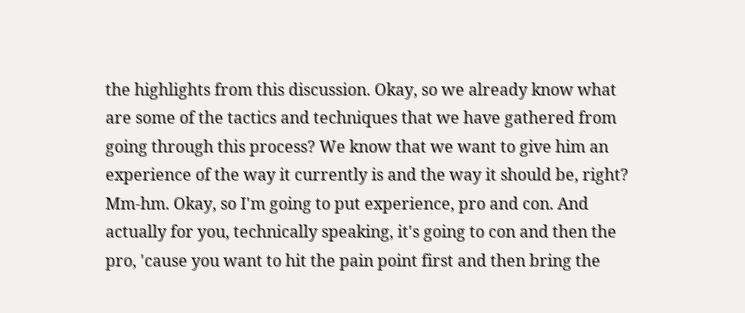the highlights from this discussion. Okay, so we already know what are some of the tactics and techniques that we have gathered from going through this process? We know that we want to give him an experience of the way it currently is and the way it should be, right? Mm-hm. Okay, so I'm going to put experience, pro and con. And actually for you, technically speaking, it's going to con and then the pro, 'cause you want to hit the pain point first and then bring the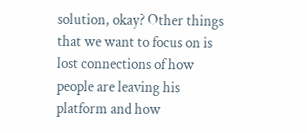solution, okay? Other things that we want to focus on is lost connections of how people are leaving his platform and how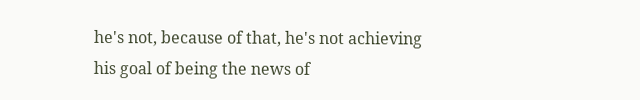he's not, because of that, he's not achieving his goal of being the news of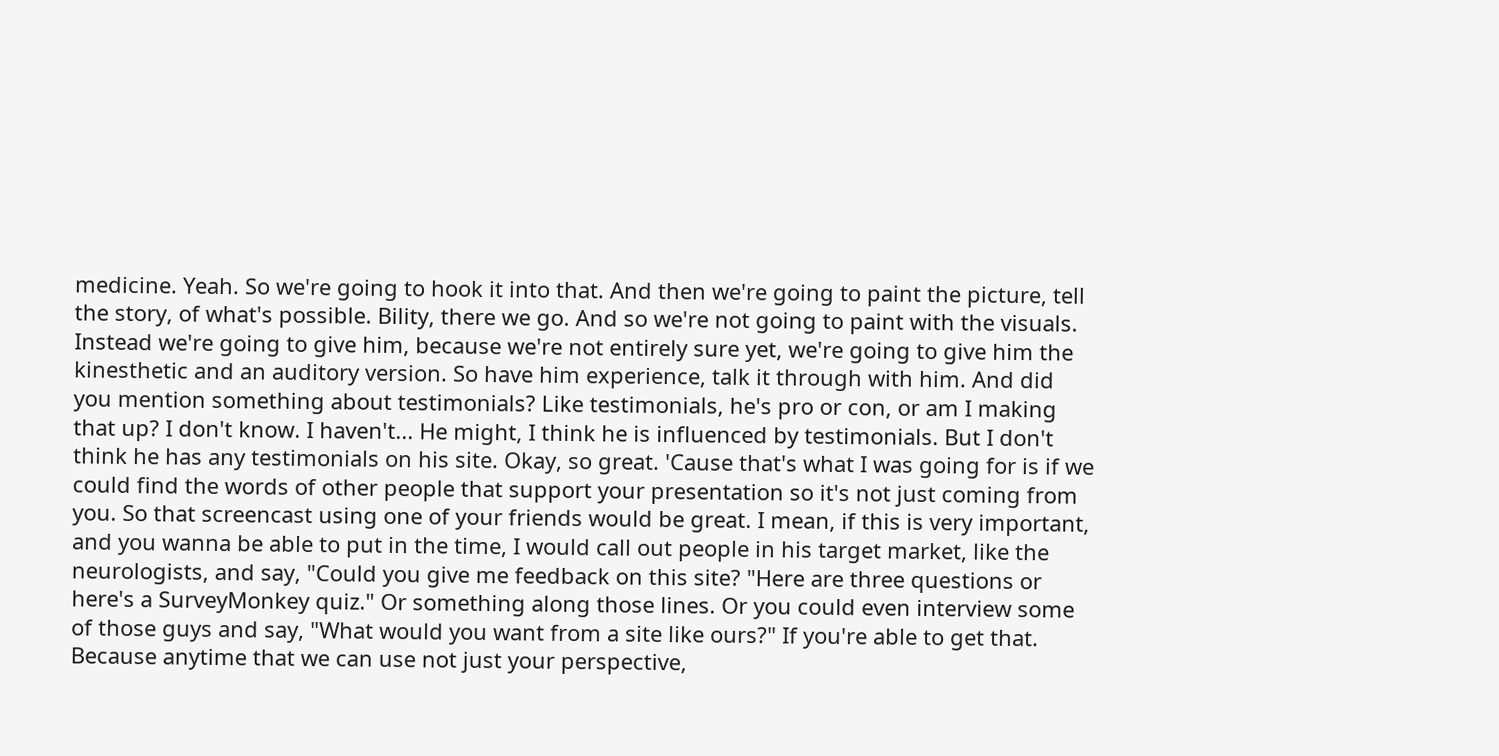medicine. Yeah. So we're going to hook it into that. And then we're going to paint the picture, tell the story, of what's possible. Bility, there we go. And so we're not going to paint with the visuals. Instead we're going to give him, because we're not entirely sure yet, we're going to give him the kinesthetic and an auditory version. So have him experience, talk it through with him. And did you mention something about testimonials? Like testimonials, he's pro or con, or am I making that up? I don't know. I haven't... He might, I think he is influenced by testimonials. But I don't think he has any testimonials on his site. Okay, so great. 'Cause that's what I was going for is if we could find the words of other people that support your presentation so it's not just coming from you. So that screencast using one of your friends would be great. I mean, if this is very important, and you wanna be able to put in the time, I would call out people in his target market, like the neurologists, and say, "Could you give me feedback on this site? "Here are three questions or here's a SurveyMonkey quiz." Or something along those lines. Or you could even interview some of those guys and say, "What would you want from a site like ours?" If you're able to get that. Because anytime that we can use not just your perspective,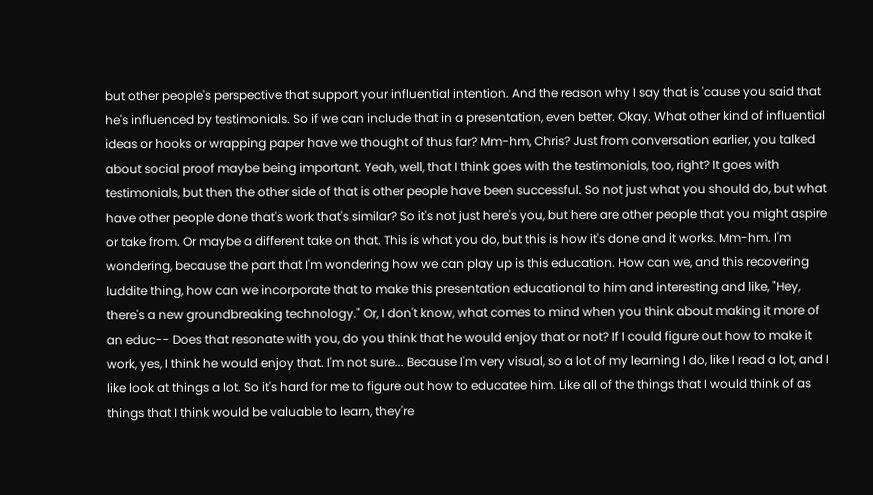but other people's perspective that support your influential intention. And the reason why I say that is 'cause you said that he's influenced by testimonials. So if we can include that in a presentation, even better. Okay. What other kind of influential ideas or hooks or wrapping paper have we thought of thus far? Mm-hm, Chris? Just from conversation earlier, you talked about social proof maybe being important. Yeah, well, that I think goes with the testimonials, too, right? It goes with testimonials, but then the other side of that is other people have been successful. So not just what you should do, but what have other people done that's work that's similar? So it's not just here's you, but here are other people that you might aspire or take from. Or maybe a different take on that. This is what you do, but this is how it's done and it works. Mm-hm. I'm wondering, because the part that I'm wondering how we can play up is this education. How can we, and this recovering luddite thing, how can we incorporate that to make this presentation educational to him and interesting and like, "Hey, there's a new groundbreaking technology." Or, I don't know, what comes to mind when you think about making it more of an educ-- Does that resonate with you, do you think that he would enjoy that or not? If I could figure out how to make it work, yes, I think he would enjoy that. I'm not sure... Because I'm very visual, so a lot of my learning I do, like I read a lot, and I like look at things a lot. So it's hard for me to figure out how to educatee him. Like all of the things that I would think of as things that I think would be valuable to learn, they're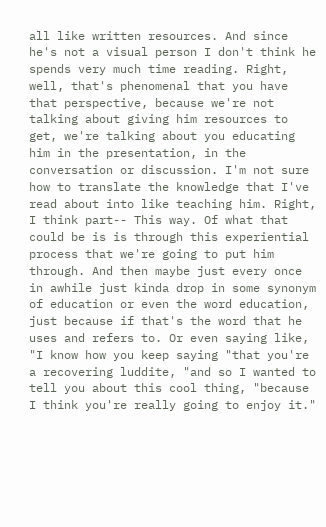all like written resources. And since he's not a visual person I don't think he spends very much time reading. Right, well, that's phenomenal that you have that perspective, because we're not talking about giving him resources to get, we're talking about you educating him in the presentation, in the conversation or discussion. I'm not sure how to translate the knowledge that I've read about into like teaching him. Right, I think part-- This way. Of what that could be is is through this experiential process that we're going to put him through. And then maybe just every once in awhile just kinda drop in some synonym of education or even the word education, just because if that's the word that he uses and refers to. Or even saying like, "I know how you keep saying "that you're a recovering luddite, "and so I wanted to tell you about this cool thing, "because I think you're really going to enjoy it."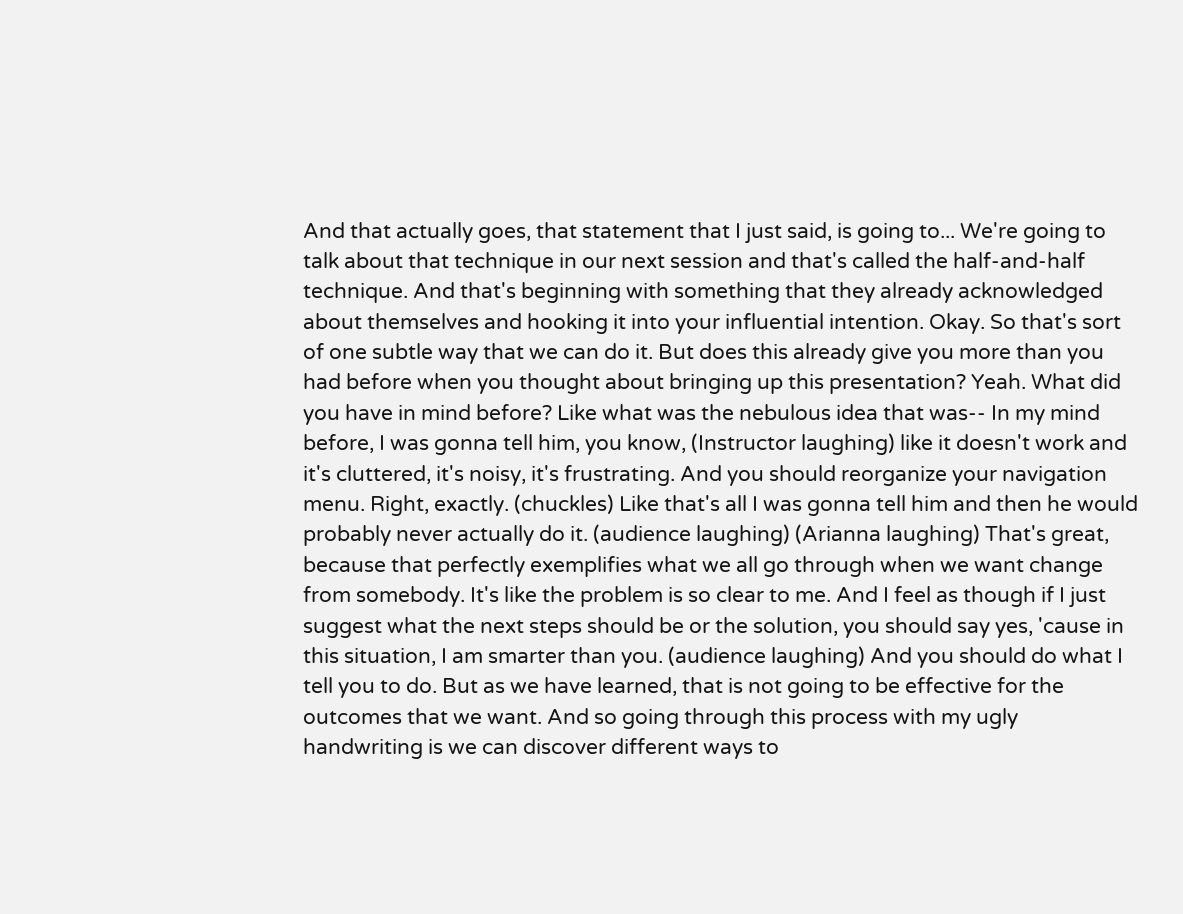And that actually goes, that statement that I just said, is going to... We're going to talk about that technique in our next session and that's called the half-and-half technique. And that's beginning with something that they already acknowledged about themselves and hooking it into your influential intention. Okay. So that's sort of one subtle way that we can do it. But does this already give you more than you had before when you thought about bringing up this presentation? Yeah. What did you have in mind before? Like what was the nebulous idea that was-- In my mind before, I was gonna tell him, you know, (Instructor laughing) like it doesn't work and it's cluttered, it's noisy, it's frustrating. And you should reorganize your navigation menu. Right, exactly. (chuckles) Like that's all I was gonna tell him and then he would probably never actually do it. (audience laughing) (Arianna laughing) That's great, because that perfectly exemplifies what we all go through when we want change from somebody. It's like the problem is so clear to me. And I feel as though if I just suggest what the next steps should be or the solution, you should say yes, 'cause in this situation, I am smarter than you. (audience laughing) And you should do what I tell you to do. But as we have learned, that is not going to be effective for the outcomes that we want. And so going through this process with my ugly handwriting is we can discover different ways to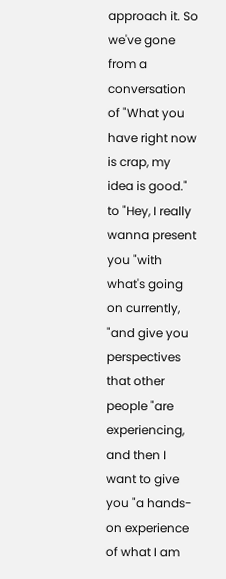approach it. So we've gone from a conversation of "What you have right now is crap, my idea is good." to "Hey, I really wanna present you "with what's going on currently, "and give you perspectives that other people "are experiencing, and then I want to give you "a hands-on experience of what I am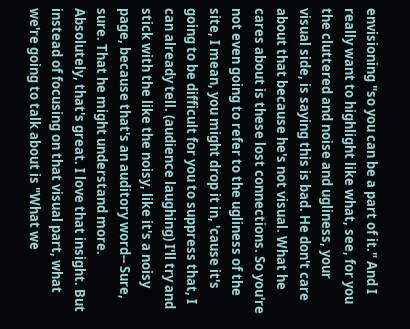envisioning "so you can be a part of it." And I really want to highlight like what, see, for you the cluttered and noise and ugliness, your visual side, is saying this is bad. He don't care about that because he's not visual. What he cares about is these lost connections. So you're not even going to refer to the ugliness of the site, I mean, you might drop it in, 'cause it's going to be difficult for you to suppress that, I can already tell. (audience laughing) I'll try and stick with the like the noisy, like it's a noisy page, because that's an auditory word-- Sure, sure. That he might understand more. Absolutely, that's great. I love that insight. But instead of focusing on that visual part, what we're going to talk about is "What we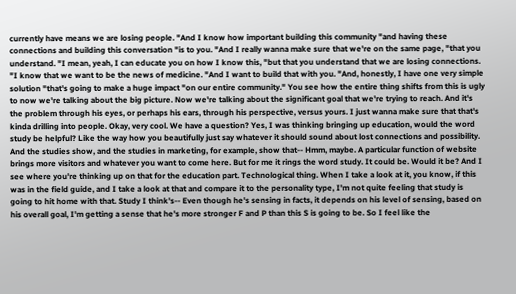currently have means we are losing people. "And I know how important building this community "and having these connections and building this conversation "is to you. "And I really wanna make sure that we're on the same page, "that you understand. "I mean, yeah, I can educate you on how I know this, "but that you understand that we are losing connections. "I know that we want to be the news of medicine. "And I want to build that with you. "And, honestly, I have one very simple solution "that's going to make a huge impact "on our entire community." You see how the entire thing shifts from this is ugly to now we're talking about the big picture. Now we're talking about the significant goal that we're trying to reach. And it's the problem through his eyes, or perhaps his ears, through his perspective, versus yours. I just wanna make sure that that's kinda drilling into people. Okay, very cool. We have a question? Yes, I was thinking bringing up education, would the word study be helpful? Like the way how you beautifully just say whatever it should sound about lost connections and possibility. And the studies show, and the studies in marketing, for example, show that-- Hmm, maybe. A particular function of website brings more visitors and whatever you want to come here. But for me it rings the word study. It could be. Would it be? And I see where you're thinking up on that for the education part. Technological thing. When I take a look at it, you know, if this was in the field guide, and I take a look at that and compare it to the personality type, I'm not quite feeling that study is going to hit home with that. Study I think's-- Even though he's sensing in facts, it depends on his level of sensing, based on his overall goal, I'm getting a sense that he's more stronger F and P than this S is going to be. So I feel like the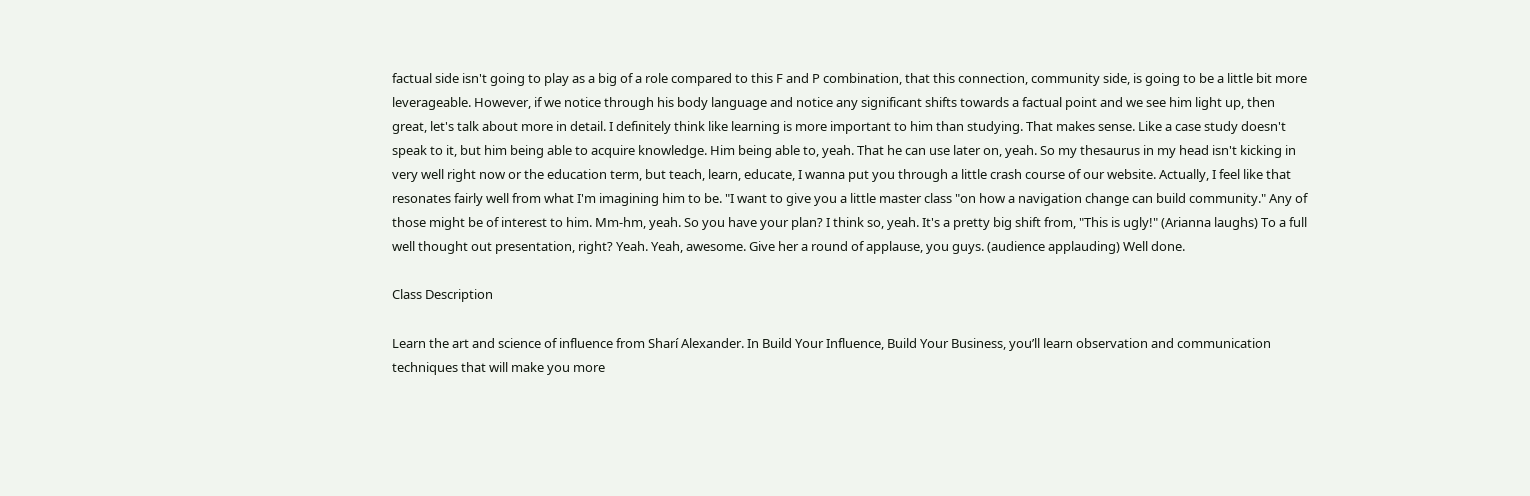factual side isn't going to play as a big of a role compared to this F and P combination, that this connection, community side, is going to be a little bit more leverageable. However, if we notice through his body language and notice any significant shifts towards a factual point and we see him light up, then great, let's talk about more in detail. I definitely think like learning is more important to him than studying. That makes sense. Like a case study doesn't speak to it, but him being able to acquire knowledge. Him being able to, yeah. That he can use later on, yeah. So my thesaurus in my head isn't kicking in very well right now or the education term, but teach, learn, educate, I wanna put you through a little crash course of our website. Actually, I feel like that resonates fairly well from what I'm imagining him to be. "I want to give you a little master class "on how a navigation change can build community." Any of those might be of interest to him. Mm-hm, yeah. So you have your plan? I think so, yeah. It's a pretty big shift from, "This is ugly!" (Arianna laughs) To a full well thought out presentation, right? Yeah. Yeah, awesome. Give her a round of applause, you guys. (audience applauding) Well done.

Class Description

Learn the art and science of influence from Sharí Alexander. In Build Your Influence, Build Your Business, you’ll learn observation and communication techniques that will make you more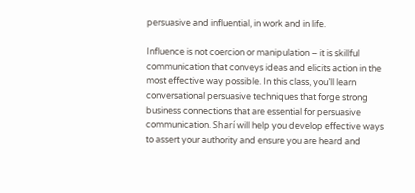persuasive and influential, in work and in life.

Influence is not coercion or manipulation – it is skillful communication that conveys ideas and elicits action in the most effective way possible. In this class, you’ll learn conversational persuasive techniques that forge strong business connections that are essential for persuasive communication. Sharí will help you develop effective ways to assert your authority and ensure you are heard and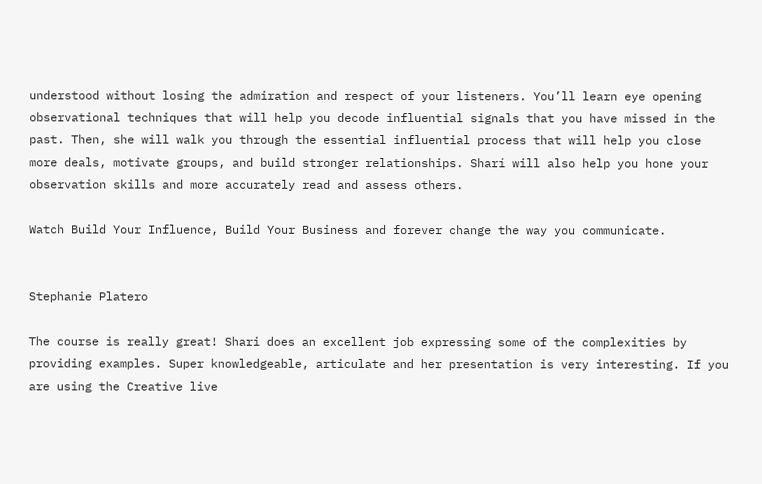understood without losing the admiration and respect of your listeners. You’ll learn eye opening observational techniques that will help you decode influential signals that you have missed in the past. Then, she will walk you through the essential influential process that will help you close more deals, motivate groups, and build stronger relationships. Sharí will also help you hone your observation skills and more accurately read and assess others.

Watch Build Your Influence, Build Your Business and forever change the way you communicate.


Stephanie Platero

The course is really great! Shari does an excellent job expressing some of the complexities by providing examples. Super knowledgeable, articulate and her presentation is very interesting. If you are using the Creative live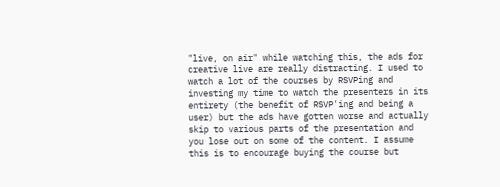"live, on air" while watching this, the ads for creative live are really distracting. I used to watch a lot of the courses by RSVPing and investing my time to watch the presenters in its entirety (the benefit of RSVP'ing and being a user) but the ads have gotten worse and actually skip to various parts of the presentation and you lose out on some of the content. I assume this is to encourage buying the course but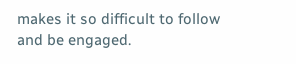makes it so difficult to follow and be engaged.